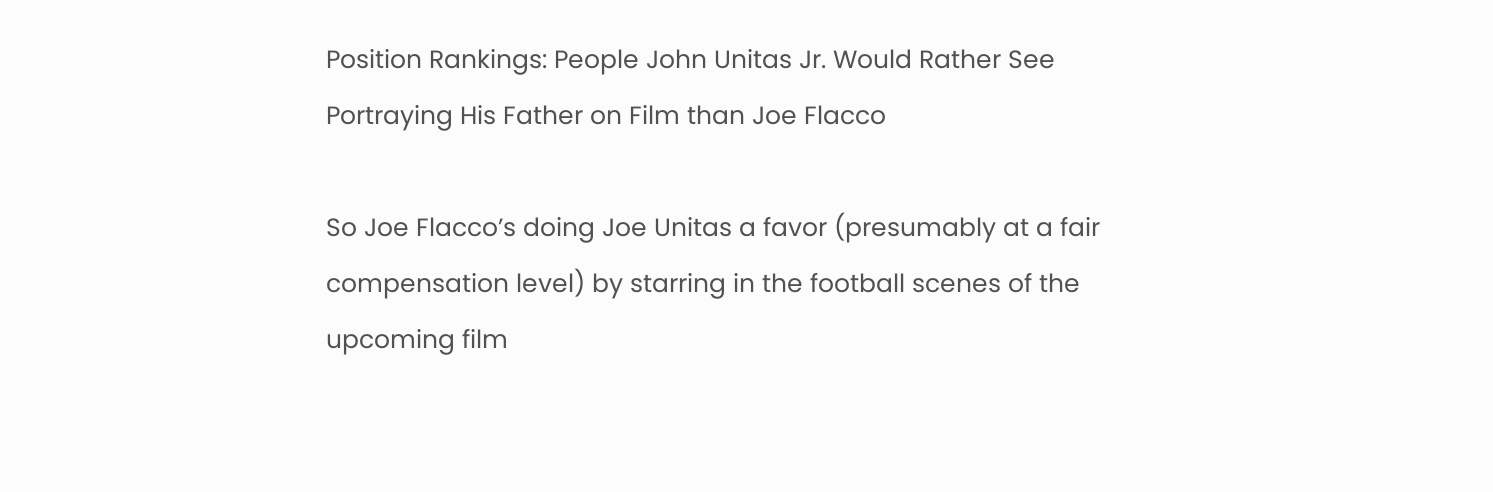Position Rankings: People John Unitas Jr. Would Rather See Portraying His Father on Film than Joe Flacco

So Joe Flacco’s doing Joe Unitas a favor (presumably at a fair compensation level) by starring in the football scenes of the upcoming film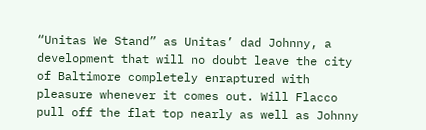“Unitas We Stand” as Unitas’ dad Johnny, a development that will no doubt leave the city of Baltimore completely enraptured with pleasure whenever it comes out. Will Flacco pull off the flat top nearly as well as Johnny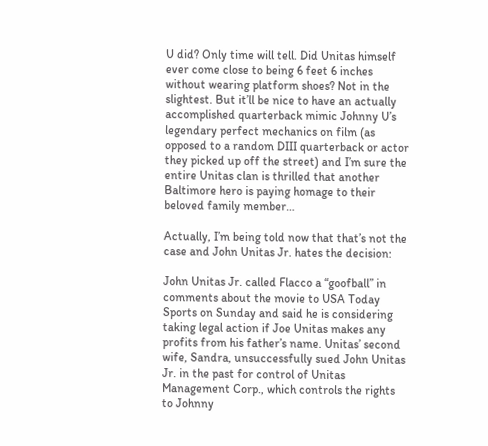U did? Only time will tell. Did Unitas himself ever come close to being 6 feet 6 inches without wearing platform shoes? Not in the slightest. But it’ll be nice to have an actually accomplished quarterback mimic Johnny U’s legendary perfect mechanics on film (as opposed to a random DIII quarterback or actor they picked up off the street) and I’m sure the entire Unitas clan is thrilled that another Baltimore hero is paying homage to their beloved family member…

Actually, I’m being told now that that’s not the case and John Unitas Jr. hates the decision:

John Unitas Jr. called Flacco a “goofball” in comments about the movie to USA Today Sports on Sunday and said he is considering taking legal action if Joe Unitas makes any profits from his father’s name. Unitas’ second wife, Sandra, unsuccessfully sued John Unitas Jr. in the past for control of Unitas Management Corp., which controls the rights to Johnny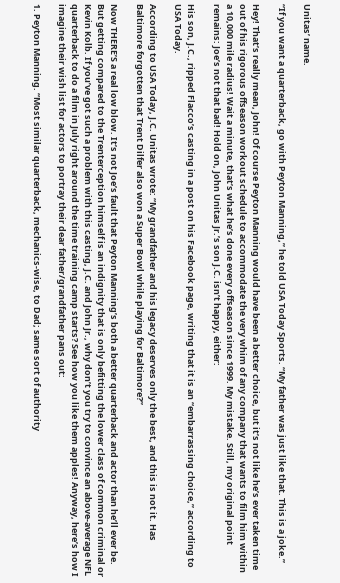Unitas’ name.

“If you want a quarterback, go with Peyton Manning,” he told USA Today Sports. “My father was just like that. This is a joke.”

Hey! That’s really mean, John! Of course Peyton Manning would have been a better choice, but it’s not like he’s ever taken time out of his rigorous offseason workout schedule to accommodate the very whim of any company that wants to film him within a 10,000 mile radius! Wait a minute, that’s what he’s done every offseason since 1999. My mistake. Still, my original point remains: Joe’s not that bad! Hold on, John Unitas Jr.’s son J.C. isn’t happy, either:

His son, J.C., ripped Flacco’s casting in a post on his Facebook page, writing that it is an “embarrassing choice,” according to USA Today.

According to USA Today, J.C. Unitas wrote: “My grandfather and his legacy deserves only the best, and this is not it. Has Baltimore forgotten that Trent Dilfer also won a Super Bowl while playing for Baltimore?”

Now THERE’S a real low blow. It’s not Joe’s fault that Peyton Manning’s both a better quarterback and actor than he’ll ever be. But getting compared to the Trenterception himself is an indignity that is only befitting the lower class of common criminal or Kevin Kolb. If you’ve got such a problem with this casting, J.C. and John Jr., why don’t you try to convince an above-average NFL quarterback to do a film in July right around the time training camp starts? See how you like them apples! Anyway, here’s how I imagine their wish list for actors to portray their dear father/grandfather pans out:

1. Peyton Manning. “Most similar quarterback, mechanics-wise, to Dad; same sort of authority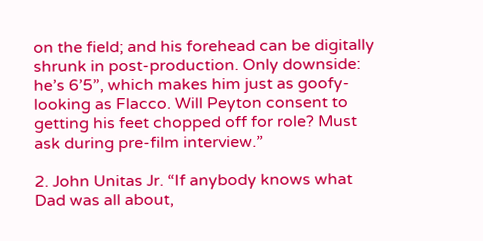on the field; and his forehead can be digitally shrunk in post-production. Only downside: he’s 6’5”, which makes him just as goofy-looking as Flacco. Will Peyton consent to getting his feet chopped off for role? Must ask during pre-film interview.”

2. John Unitas Jr. “If anybody knows what Dad was all about,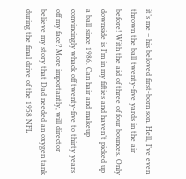it’s me – his beloved first-born son. Hell, I’ve even thrown the ball twenty-five yards in the air before! With the aid of three of four bounces. Only downside is I’m in my fifties and haven’t picked up a ball since 1986. Can hair and makeup convincingly whack off twenty-five to thirty years off my face? More importantly, will director believe my story that Dad needed an oxygen tank during the final drive of the 1958 NFL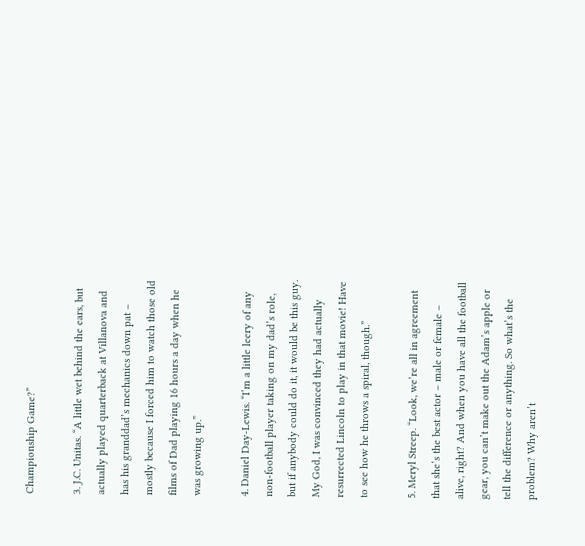Championship Game?”

3. J.C. Unitas. “A little wet behind the ears, but actually played quarterback at Villanova and has his granddad’s mechanics down pat – mostly because I forced him to watch those old films of Dad playing 16 hours a day when he was growing up.”

4. Daniel Day-Lewis. “I’m a little leery of any non-football player taking on my dad’s role, but if anybody could do it, it would be this guy. My God, I was convinced they had actually resurrected Lincoln to play in that movie! Have to see how he throws a spiral, though.”

5. Meryl Streep. “Look, we’re all in agreement that she’s the best actor – male or female – alive, right? And when you have all the football gear, you can’t make out the Adam’s apple or tell the difference or anything. So what’s the problem? Why aren’t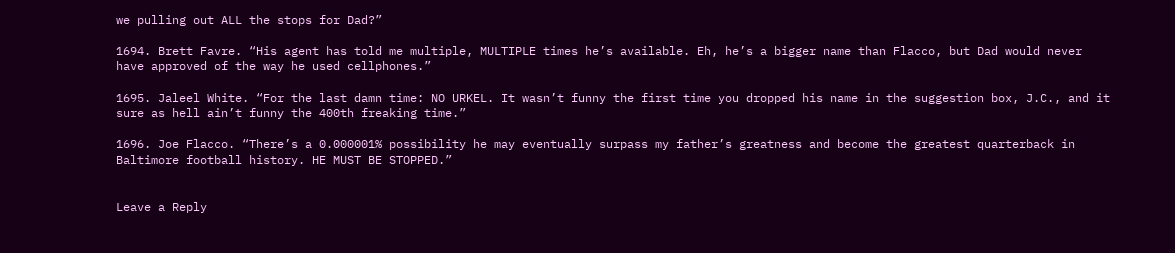we pulling out ALL the stops for Dad?”

1694. Brett Favre. “His agent has told me multiple, MULTIPLE times he’s available. Eh, he’s a bigger name than Flacco, but Dad would never have approved of the way he used cellphones.”

1695. Jaleel White. “For the last damn time: NO URKEL. It wasn’t funny the first time you dropped his name in the suggestion box, J.C., and it sure as hell ain’t funny the 400th freaking time.”

1696. Joe Flacco. “There’s a 0.000001% possibility he may eventually surpass my father’s greatness and become the greatest quarterback in Baltimore football history. HE MUST BE STOPPED.”


Leave a Reply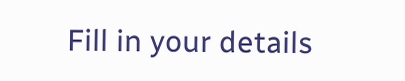Fill in your details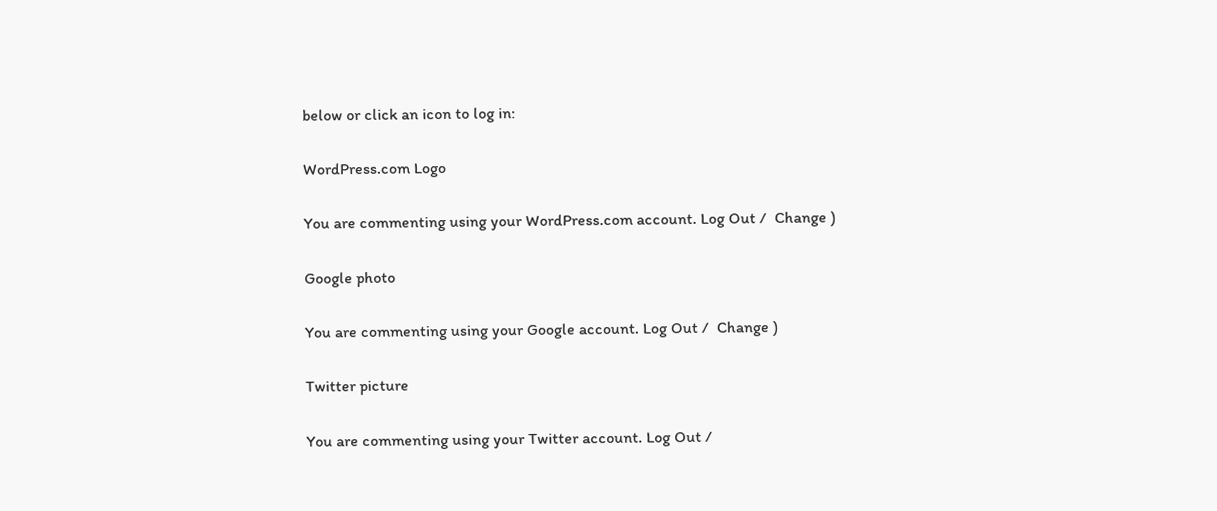below or click an icon to log in:

WordPress.com Logo

You are commenting using your WordPress.com account. Log Out /  Change )

Google photo

You are commenting using your Google account. Log Out /  Change )

Twitter picture

You are commenting using your Twitter account. Log Out /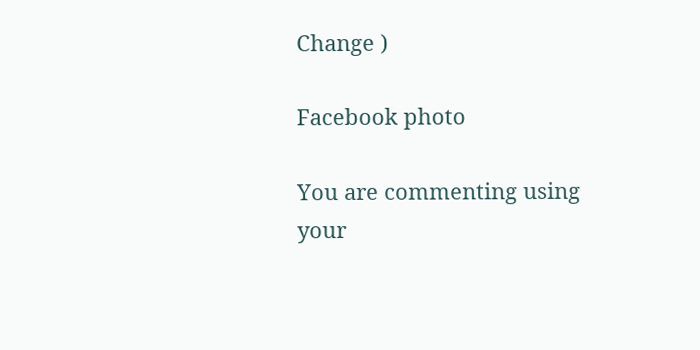Change )

Facebook photo

You are commenting using your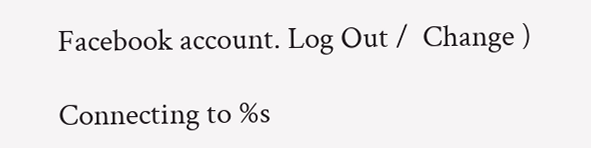Facebook account. Log Out /  Change )

Connecting to %s